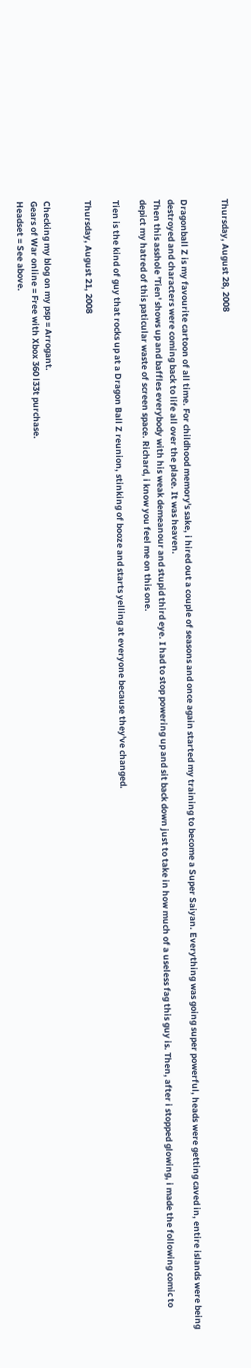Thursday, August 28, 2008


Dragonball Z is my favourite cartoon of all time. For childhood memory's sake, i hired out a couple of seasons and once again started my training to become a Super Saiyan. Everything was going super powerful, heads were getting caved in, entire islands were being destroyed and characters were coming back to life all over the place. It was heaven.
Then this asshole 'Tien' shows up and baffles everybody with his weak demeanour and stupid third eye. I had to stop powering up and sit back down just to take in how much of a useless fag this guy is. Then, after i stopped glowing, i made the following comic to depict my hatred of this paticular waste of screen space. Richard, i know you feel me on this one.

Tien is the kind of guy that rocks up at a Dragon Ball Z reunion, stinking of booze and starts yelling at everyone because they've changed.

Thursday, August 21, 2008


Checking my blog on my psp = Arrogant.
Gears of War online = Free with Xbox 360 l33t purchase.
Headset = See above.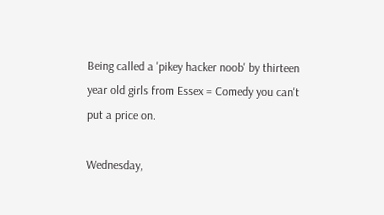Being called a 'pikey hacker noob' by thirteen year old girls from Essex = Comedy you can't put a price on.

Wednesday,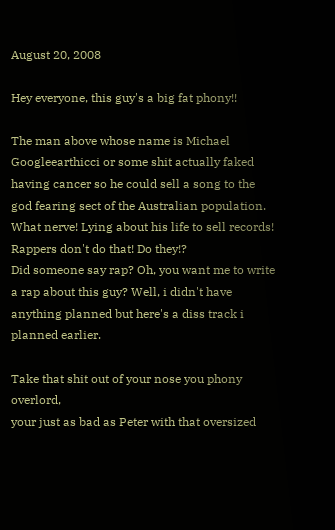August 20, 2008

Hey everyone, this guy's a big fat phony!!

The man above whose name is Michael Googleearthicci or some shit actually faked having cancer so he could sell a song to the god fearing sect of the Australian population. What nerve! Lying about his life to sell records! Rappers don't do that! Do they!?
Did someone say rap? Oh, you want me to write a rap about this guy? Well, i didn't have anything planned but here's a diss track i planned earlier.

Take that shit out of your nose you phony overlord,
your just as bad as Peter with that oversized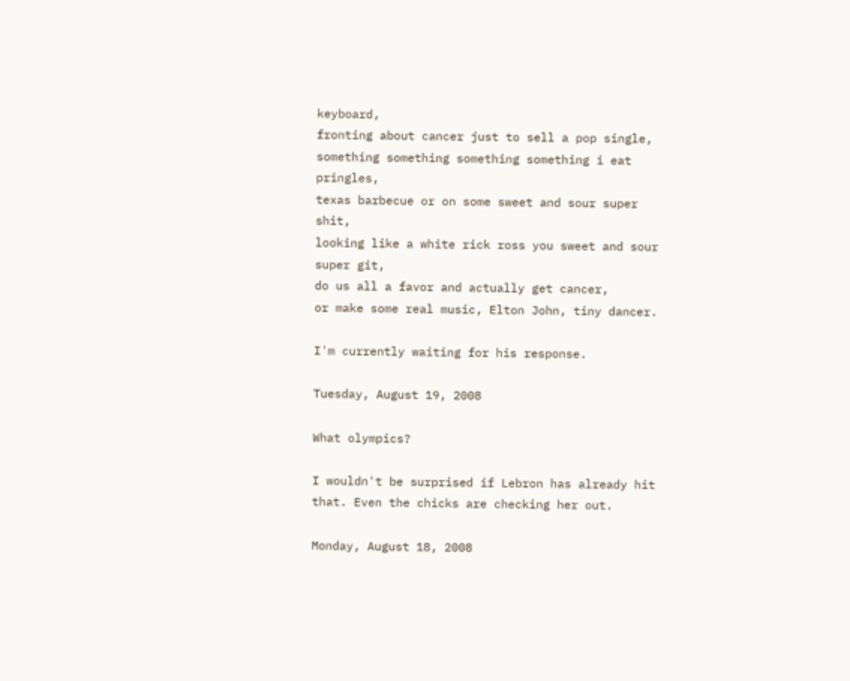keyboard,
fronting about cancer just to sell a pop single,
something something something something i eat pringles,
texas barbecue or on some sweet and sour super shit,
looking like a white rick ross you sweet and sour super git,
do us all a favor and actually get cancer,
or make some real music, Elton John, tiny dancer.

I'm currently waiting for his response.

Tuesday, August 19, 2008

What olympics?

I wouldn't be surprised if Lebron has already hit that. Even the chicks are checking her out.

Monday, August 18, 2008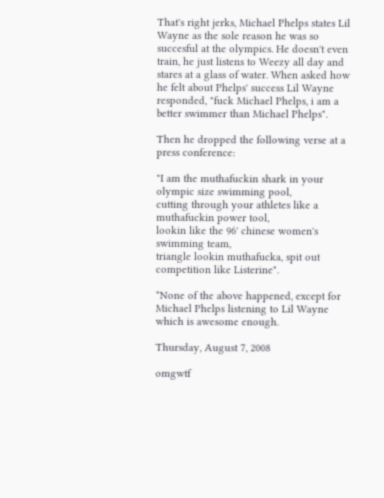That's right jerks, Michael Phelps states Lil Wayne as the sole reason he was so succesful at the olympics. He doesn't even train, he just listens to Weezy all day and stares at a glass of water. When asked how he felt about Phelps' success Lil Wayne responded, "fuck Michael Phelps, i am a better swimmer than Michael Phelps".

Then he dropped the following verse at a press conference:

"I am the muthafuckin shark in your olympic size swimming pool,
cutting through your athletes like a muthafuckin power tool,
lookin like the 96' chinese women's swimming team,
triangle lookin muthafucka, spit out competition like Listerine".

*None of the above happened, except for Michael Phelps listening to Lil Wayne which is awesome enough.

Thursday, August 7, 2008

omgwtf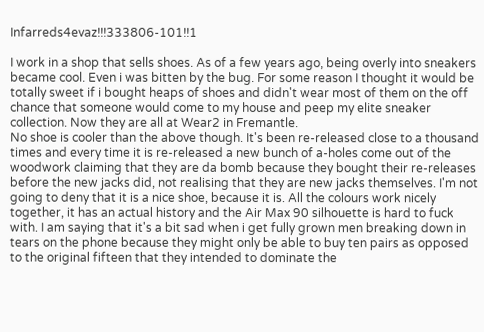Infarreds4evaz!!!333806-101!!1

I work in a shop that sells shoes. As of a few years ago, being overly into sneakers became cool. Even i was bitten by the bug. For some reason I thought it would be totally sweet if i bought heaps of shoes and didn't wear most of them on the off chance that someone would come to my house and peep my elite sneaker collection. Now they are all at Wear2 in Fremantle.
No shoe is cooler than the above though. It's been re-released close to a thousand times and every time it is re-released a new bunch of a-holes come out of the woodwork claiming that they are da bomb because they bought their re-releases before the new jacks did, not realising that they are new jacks themselves. I'm not going to deny that it is a nice shoe, because it is. All the colours work nicely together, it has an actual history and the Air Max 90 silhouette is hard to fuck with. I am saying that it's a bit sad when i get fully grown men breaking down in tears on the phone because they might only be able to buy ten pairs as opposed to the original fifteen that they intended to dominate the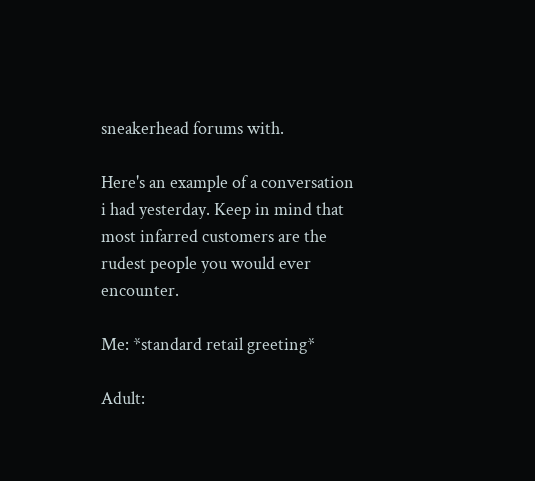sneakerhead forums with.

Here's an example of a conversation i had yesterday. Keep in mind that most infarred customers are the rudest people you would ever encounter.

Me: *standard retail greeting*

Adult: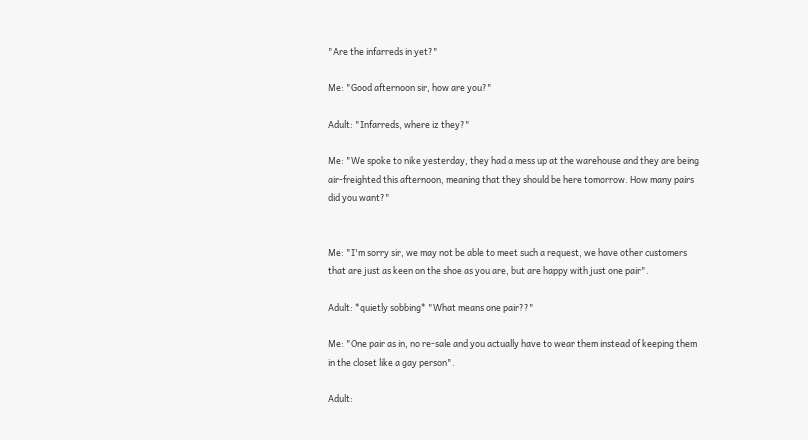"Are the infarreds in yet?"

Me: "Good afternoon sir, how are you?"

Adult: "Infarreds, where iz they?"

Me: "We spoke to nike yesterday, they had a mess up at the warehouse and they are being air-freighted this afternoon, meaning that they should be here tomorrow. How many pairs did you want?"


Me: "I'm sorry sir, we may not be able to meet such a request, we have other customers that are just as keen on the shoe as you are, but are happy with just one pair".

Adult: *quietly sobbing* "What means one pair??"

Me: "One pair as in, no re-sale and you actually have to wear them instead of keeping them in the closet like a gay person".

Adult: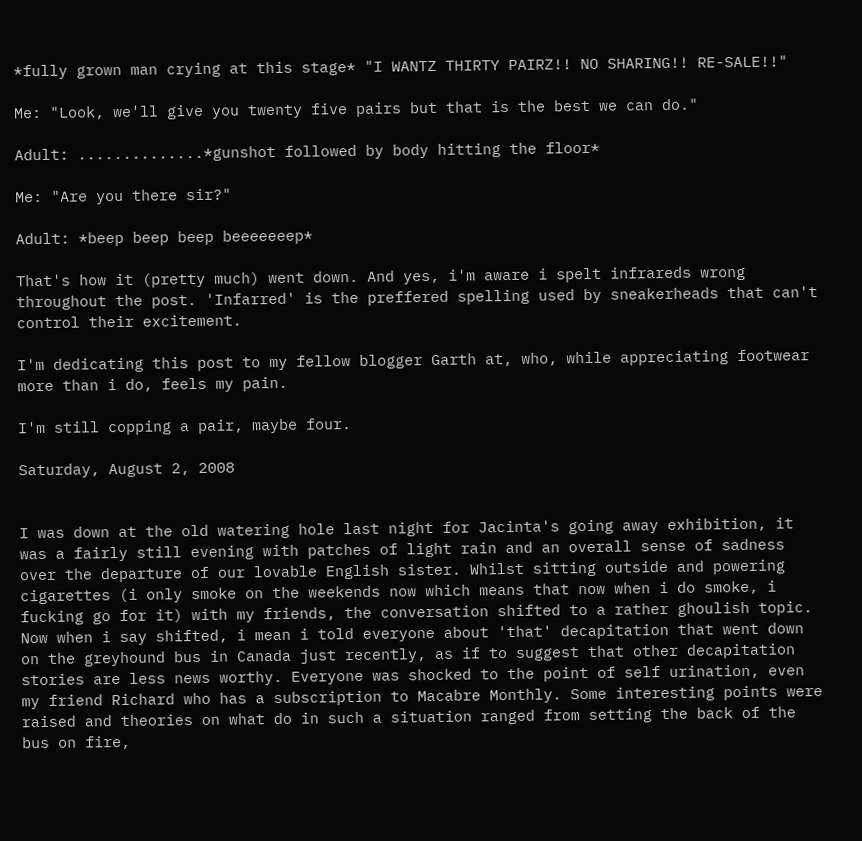*fully grown man crying at this stage* "I WANTZ THIRTY PAIRZ!! NO SHARING!! RE-SALE!!"

Me: "Look, we'll give you twenty five pairs but that is the best we can do."

Adult: ..............*gunshot followed by body hitting the floor*

Me: "Are you there sir?"

Adult: *beep beep beep beeeeeeep*

That's how it (pretty much) went down. And yes, i'm aware i spelt infrareds wrong throughout the post. 'Infarred' is the preffered spelling used by sneakerheads that can't control their excitement.

I'm dedicating this post to my fellow blogger Garth at, who, while appreciating footwear more than i do, feels my pain.

I'm still copping a pair, maybe four.

Saturday, August 2, 2008


I was down at the old watering hole last night for Jacinta's going away exhibition, it was a fairly still evening with patches of light rain and an overall sense of sadness over the departure of our lovable English sister. Whilst sitting outside and powering cigarettes (i only smoke on the weekends now which means that now when i do smoke, i fucking go for it) with my friends, the conversation shifted to a rather ghoulish topic. Now when i say shifted, i mean i told everyone about 'that' decapitation that went down on the greyhound bus in Canada just recently, as if to suggest that other decapitation stories are less news worthy. Everyone was shocked to the point of self urination, even my friend Richard who has a subscription to Macabre Monthly. Some interesting points were raised and theories on what do in such a situation ranged from setting the back of the bus on fire,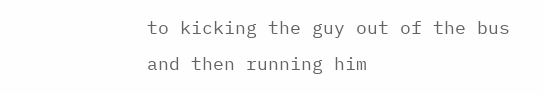to kicking the guy out of the bus and then running him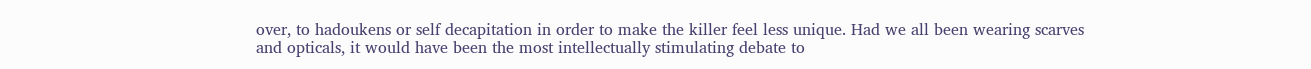over, to hadoukens or self decapitation in order to make the killer feel less unique. Had we all been wearing scarves and opticals, it would have been the most intellectually stimulating debate to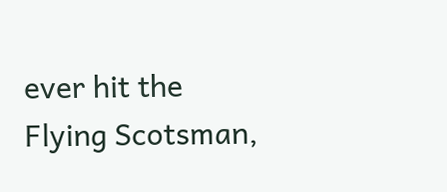ever hit the Flying Scotsman,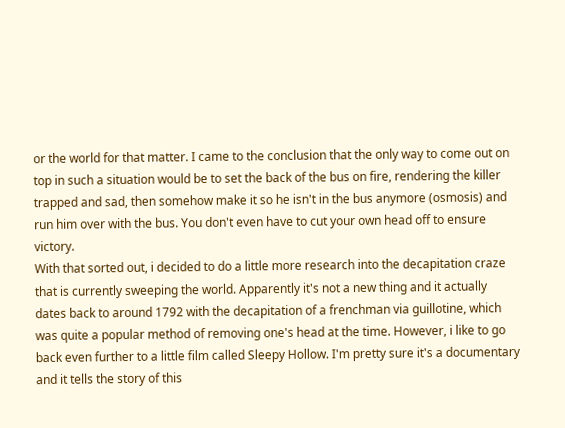or the world for that matter. I came to the conclusion that the only way to come out on top in such a situation would be to set the back of the bus on fire, rendering the killer trapped and sad, then somehow make it so he isn't in the bus anymore (osmosis) and run him over with the bus. You don't even have to cut your own head off to ensure victory.
With that sorted out, i decided to do a little more research into the decapitation craze that is currently sweeping the world. Apparently it's not a new thing and it actually dates back to around 1792 with the decapitation of a frenchman via guillotine, which was quite a popular method of removing one's head at the time. However, i like to go back even further to a little film called Sleepy Hollow. I'm pretty sure it's a documentary and it tells the story of this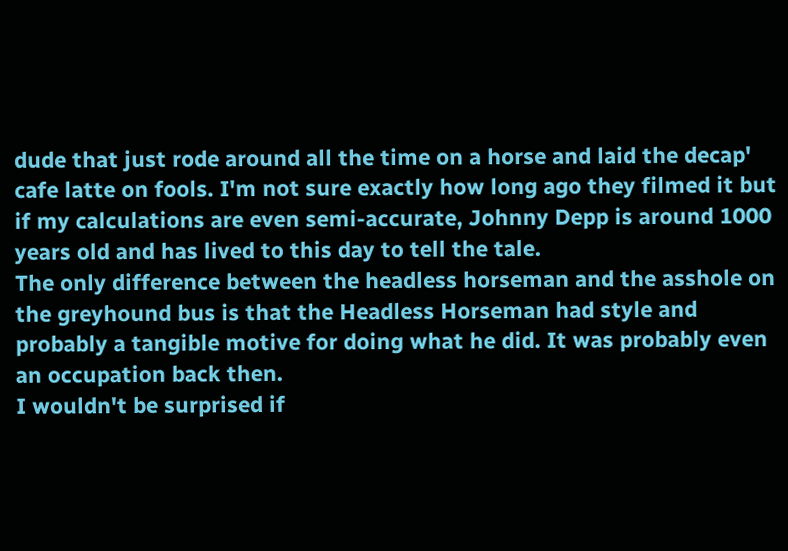dude that just rode around all the time on a horse and laid the decap' cafe latte on fools. I'm not sure exactly how long ago they filmed it but if my calculations are even semi-accurate, Johnny Depp is around 1000 years old and has lived to this day to tell the tale.
The only difference between the headless horseman and the asshole on the greyhound bus is that the Headless Horseman had style and probably a tangible motive for doing what he did. It was probably even an occupation back then.
I wouldn't be surprised if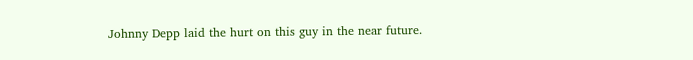Johnny Depp laid the hurt on this guy in the near future.